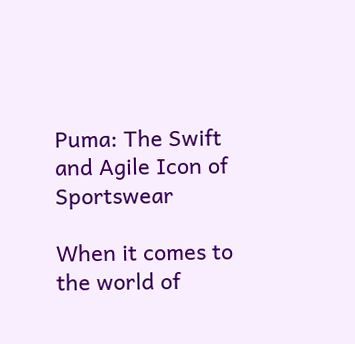Puma: The Swift and Agile Icon of Sportswear

When it comes to the world of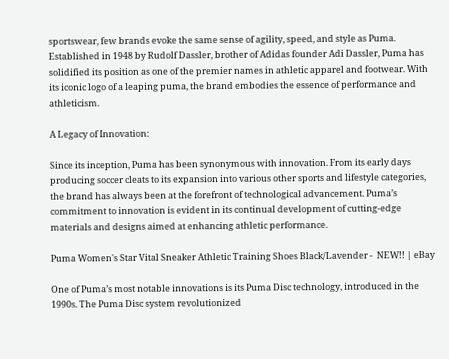sportswear, few brands evoke the same sense of agility, speed, and style as Puma. Established in 1948 by Rudolf Dassler, brother of Adidas founder Adi Dassler, Puma has solidified its position as one of the premier names in athletic apparel and footwear. With its iconic logo of a leaping puma, the brand embodies the essence of performance and athleticism.

A Legacy of Innovation:

Since its inception, Puma has been synonymous with innovation. From its early days producing soccer cleats to its expansion into various other sports and lifestyle categories, the brand has always been at the forefront of technological advancement. Puma’s commitment to innovation is evident in its continual development of cutting-edge materials and designs aimed at enhancing athletic performance.

Puma Women's Star Vital Sneaker Athletic Training Shoes Black/Lavender -  NEW!! | eBay

One of Puma’s most notable innovations is its Puma Disc technology, introduced in the 1990s. The Puma Disc system revolutionized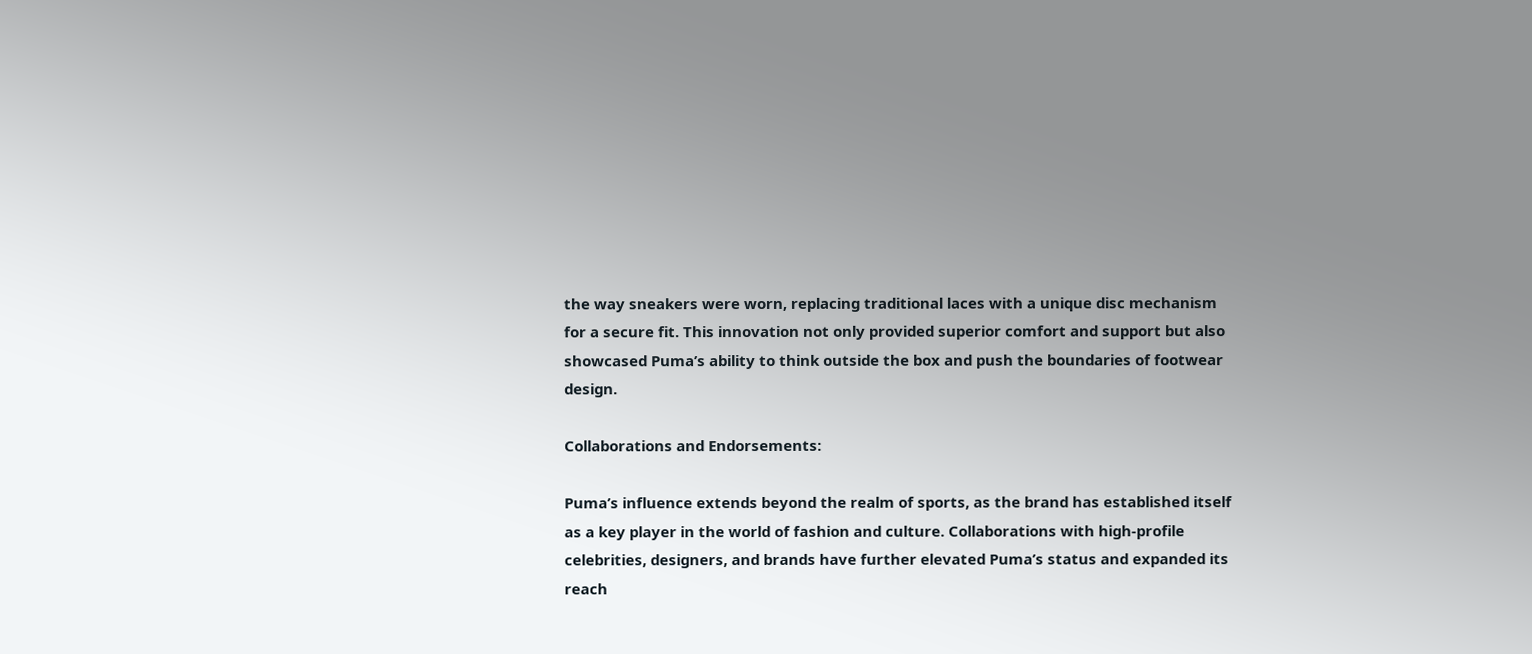the way sneakers were worn, replacing traditional laces with a unique disc mechanism for a secure fit. This innovation not only provided superior comfort and support but also showcased Puma’s ability to think outside the box and push the boundaries of footwear design.

Collaborations and Endorsements:

Puma’s influence extends beyond the realm of sports, as the brand has established itself as a key player in the world of fashion and culture. Collaborations with high-profile celebrities, designers, and brands have further elevated Puma’s status and expanded its reach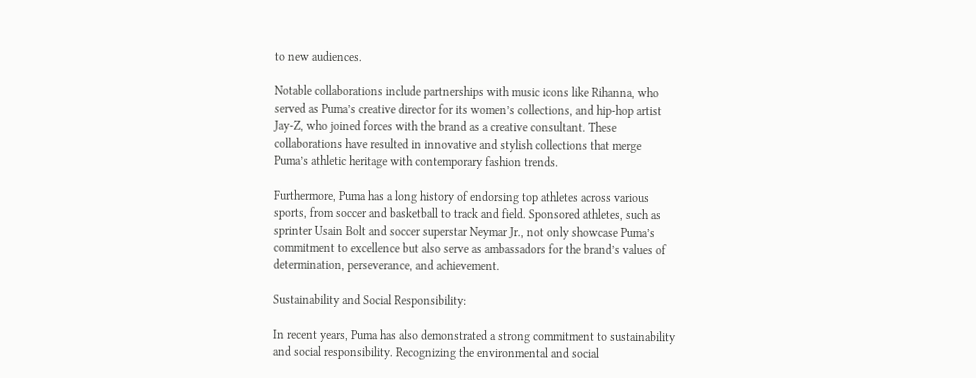to new audiences.

Notable collaborations include partnerships with music icons like Rihanna, who served as Puma’s creative director for its women’s collections, and hip-hop artist Jay-Z, who joined forces with the brand as a creative consultant. These collaborations have resulted in innovative and stylish collections that merge Puma’s athletic heritage with contemporary fashion trends.

Furthermore, Puma has a long history of endorsing top athletes across various sports, from soccer and basketball to track and field. Sponsored athletes, such as sprinter Usain Bolt and soccer superstar Neymar Jr., not only showcase Puma’s commitment to excellence but also serve as ambassadors for the brand’s values of determination, perseverance, and achievement.

Sustainability and Social Responsibility:

In recent years, Puma has also demonstrated a strong commitment to sustainability and social responsibility. Recognizing the environmental and social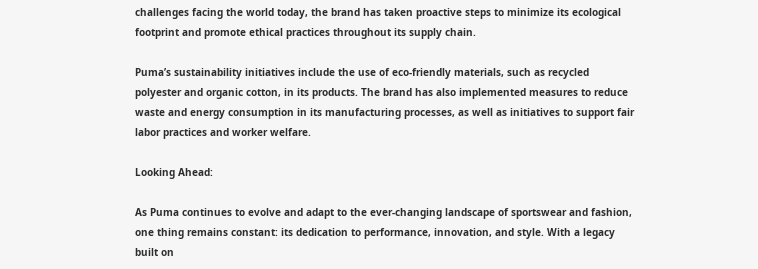challenges facing the world today, the brand has taken proactive steps to minimize its ecological footprint and promote ethical practices throughout its supply chain.

Puma’s sustainability initiatives include the use of eco-friendly materials, such as recycled polyester and organic cotton, in its products. The brand has also implemented measures to reduce waste and energy consumption in its manufacturing processes, as well as initiatives to support fair labor practices and worker welfare.

Looking Ahead:

As Puma continues to evolve and adapt to the ever-changing landscape of sportswear and fashion, one thing remains constant: its dedication to performance, innovation, and style. With a legacy built on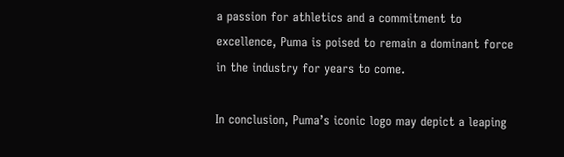a passion for athletics and a commitment to excellence, Puma is poised to remain a dominant force in the industry for years to come.

In conclusion, Puma’s iconic logo may depict a leaping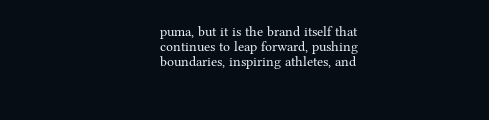puma, but it is the brand itself that continues to leap forward, pushing boundaries, inspiring athletes, and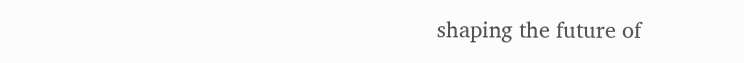shaping the future of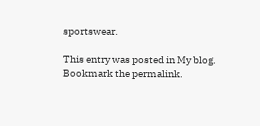sportswear.

This entry was posted in My blog. Bookmark the permalink.